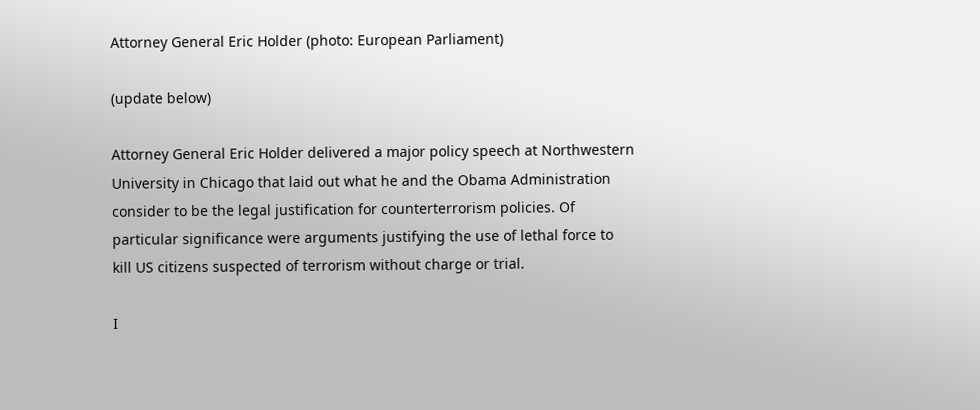Attorney General Eric Holder (photo: European Parliament)

(update below)

Attorney General Eric Holder delivered a major policy speech at Northwestern University in Chicago that laid out what he and the Obama Administration consider to be the legal justification for counterterrorism policies. Of particular significance were arguments justifying the use of lethal force to kill US citizens suspected of terrorism without charge or trial.

I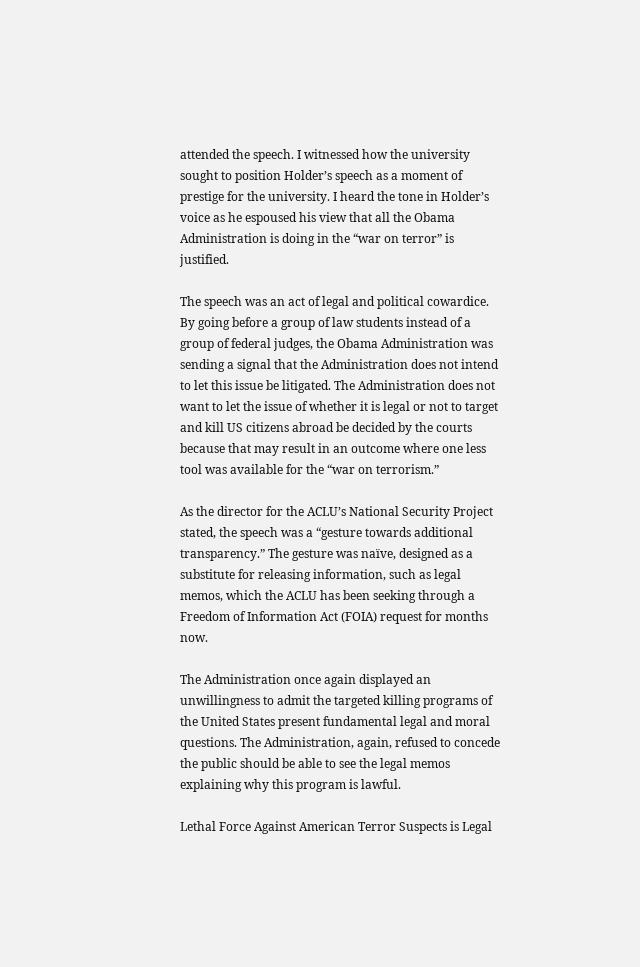attended the speech. I witnessed how the university sought to position Holder’s speech as a moment of prestige for the university. I heard the tone in Holder’s voice as he espoused his view that all the Obama Administration is doing in the “war on terror” is justified.

The speech was an act of legal and political cowardice. By going before a group of law students instead of a group of federal judges, the Obama Administration was sending a signal that the Administration does not intend to let this issue be litigated. The Administration does not want to let the issue of whether it is legal or not to target and kill US citizens abroad be decided by the courts because that may result in an outcome where one less tool was available for the “war on terrorism.”

As the director for the ACLU’s National Security Project stated, the speech was a “gesture towards additional transparency.” The gesture was naïve, designed as a substitute for releasing information, such as legal memos, which the ACLU has been seeking through a Freedom of Information Act (FOIA) request for months now.

The Administration once again displayed an unwillingness to admit the targeted killing programs of the United States present fundamental legal and moral questions. The Administration, again, refused to concede the public should be able to see the legal memos explaining why this program is lawful.

Lethal Force Against American Terror Suspects is Legal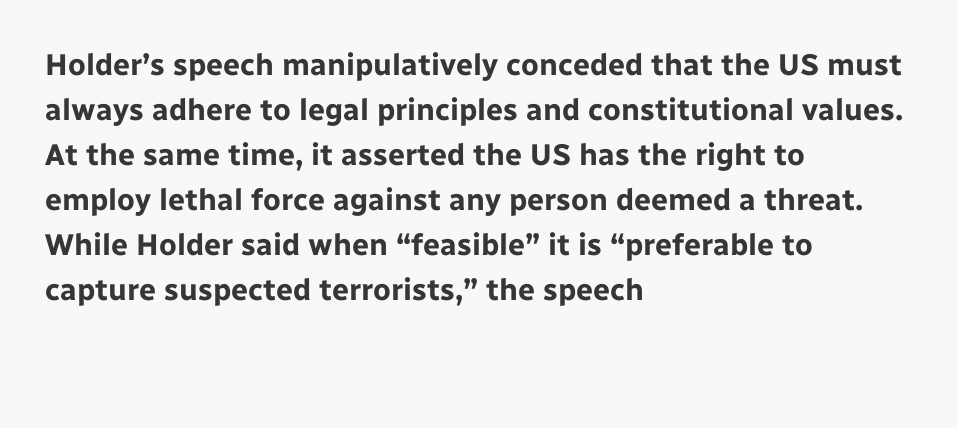Holder’s speech manipulatively conceded that the US must always adhere to legal principles and constitutional values. At the same time, it asserted the US has the right to employ lethal force against any person deemed a threat. While Holder said when “feasible” it is “preferable to capture suspected terrorists,” the speech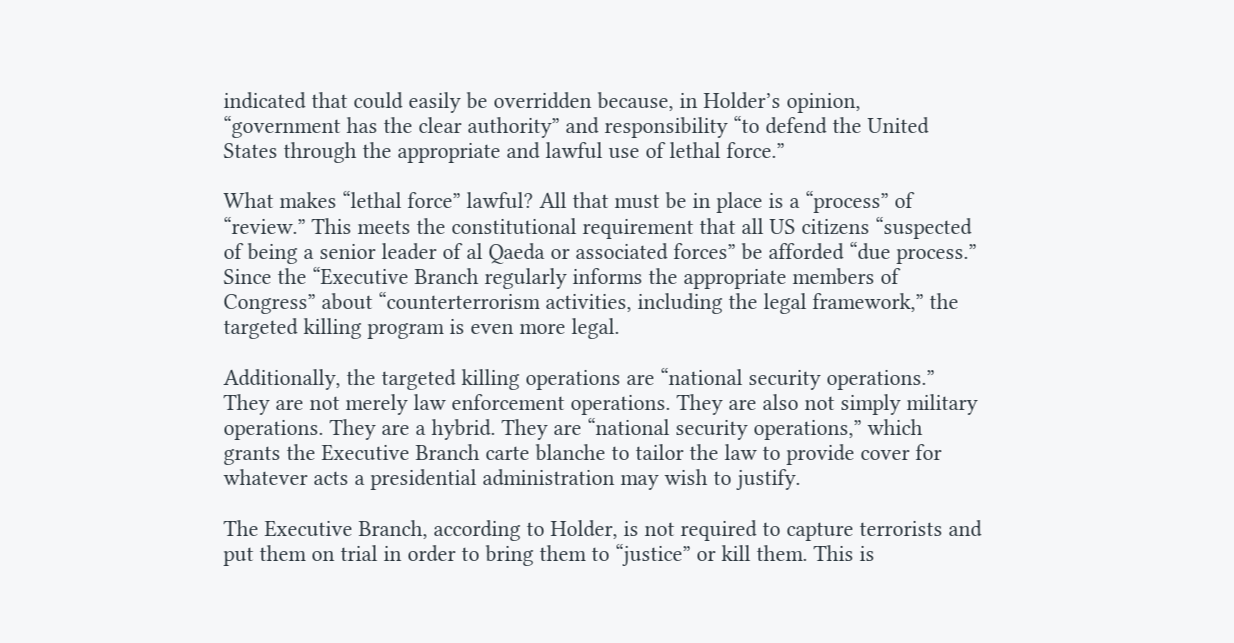indicated that could easily be overridden because, in Holder’s opinion, “government has the clear authority” and responsibility “to defend the United States through the appropriate and lawful use of lethal force.”

What makes “lethal force” lawful? All that must be in place is a “process” of “review.” This meets the constitutional requirement that all US citizens “suspected of being a senior leader of al Qaeda or associated forces” be afforded “due process.” Since the “Executive Branch regularly informs the appropriate members of Congress” about “counterterrorism activities, including the legal framework,” the targeted killing program is even more legal.

Additionally, the targeted killing operations are “national security operations.” They are not merely law enforcement operations. They are also not simply military operations. They are a hybrid. They are “national security operations,” which grants the Executive Branch carte blanche to tailor the law to provide cover for whatever acts a presidential administration may wish to justify.

The Executive Branch, according to Holder, is not required to capture terrorists and put them on trial in order to bring them to “justice” or kill them. This is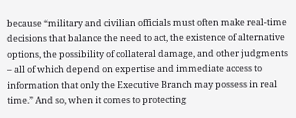because “military and civilian officials must often make real-time decisions that balance the need to act, the existence of alternative options, the possibility of collateral damage, and other judgments – all of which depend on expertise and immediate access to information that only the Executive Branch may possess in real time.” And so, when it comes to protecting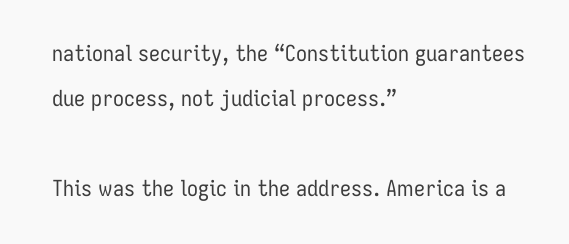national security, the “Constitution guarantees due process, not judicial process.”

This was the logic in the address. America is a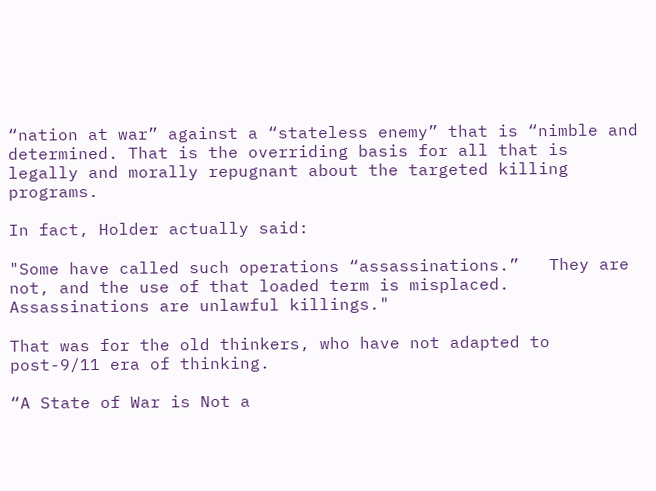“nation at war” against a “stateless enemy” that is “nimble and determined. That is the overriding basis for all that is legally and morally repugnant about the targeted killing programs.

In fact, Holder actually said:

"Some have called such operations “assassinations.”   They are not, and the use of that loaded term is misplaced.   Assassinations are unlawful killings."

That was for the old thinkers, who have not adapted to post-9/11 era of thinking.

“A State of War is Not a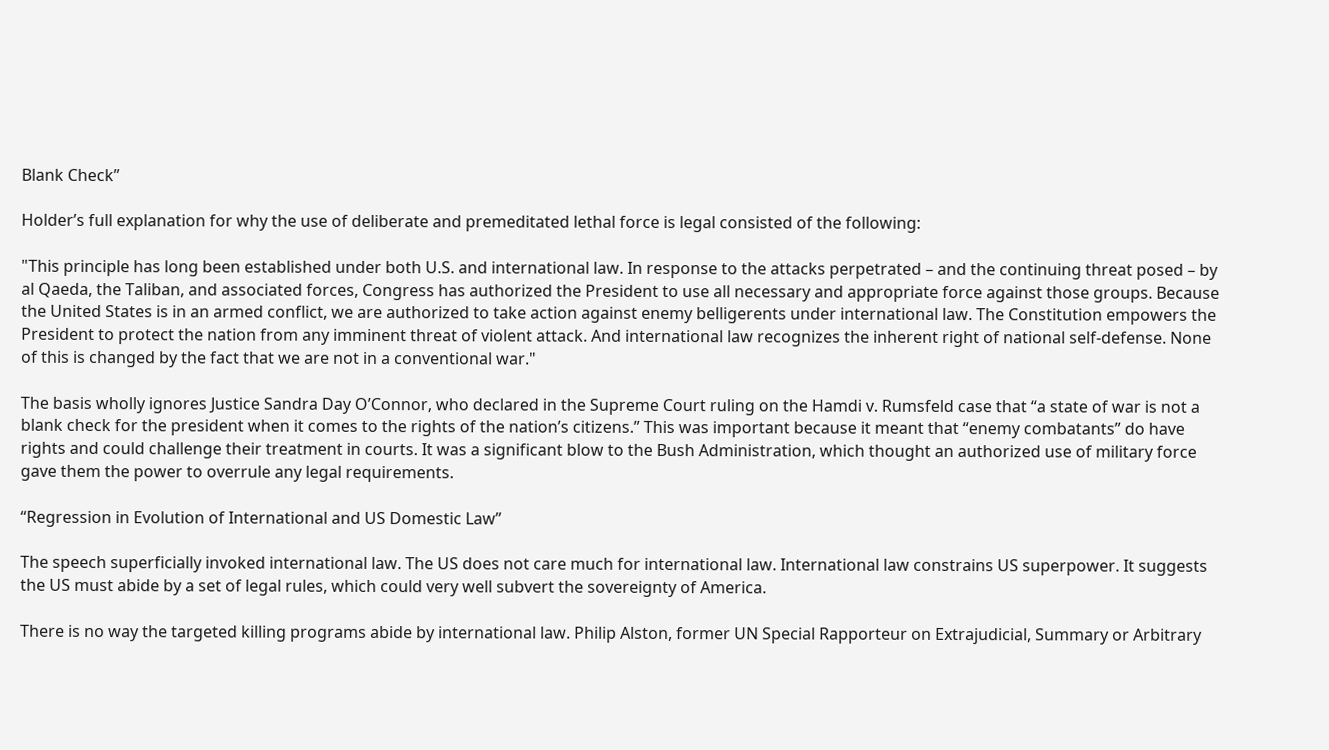Blank Check”

Holder’s full explanation for why the use of deliberate and premeditated lethal force is legal consisted of the following:

"This principle has long been established under both U.S. and international law. In response to the attacks perpetrated – and the continuing threat posed – by al Qaeda, the Taliban, and associated forces, Congress has authorized the President to use all necessary and appropriate force against those groups. Because the United States is in an armed conflict, we are authorized to take action against enemy belligerents under international law. The Constitution empowers the President to protect the nation from any imminent threat of violent attack. And international law recognizes the inherent right of national self-defense. None of this is changed by the fact that we are not in a conventional war."

The basis wholly ignores Justice Sandra Day O’Connor, who declared in the Supreme Court ruling on the Hamdi v. Rumsfeld case that “a state of war is not a blank check for the president when it comes to the rights of the nation’s citizens.” This was important because it meant that “enemy combatants” do have rights and could challenge their treatment in courts. It was a significant blow to the Bush Administration, which thought an authorized use of military force gave them the power to overrule any legal requirements.

“Regression in Evolution of International and US Domestic Law”

The speech superficially invoked international law. The US does not care much for international law. International law constrains US superpower. It suggests the US must abide by a set of legal rules, which could very well subvert the sovereignty of America.

There is no way the targeted killing programs abide by international law. Philip Alston, former UN Special Rapporteur on Extrajudicial, Summary or Arbitrary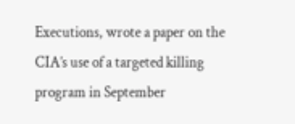Executions, wrote a paper on the CIA’s use of a targeted killing program in September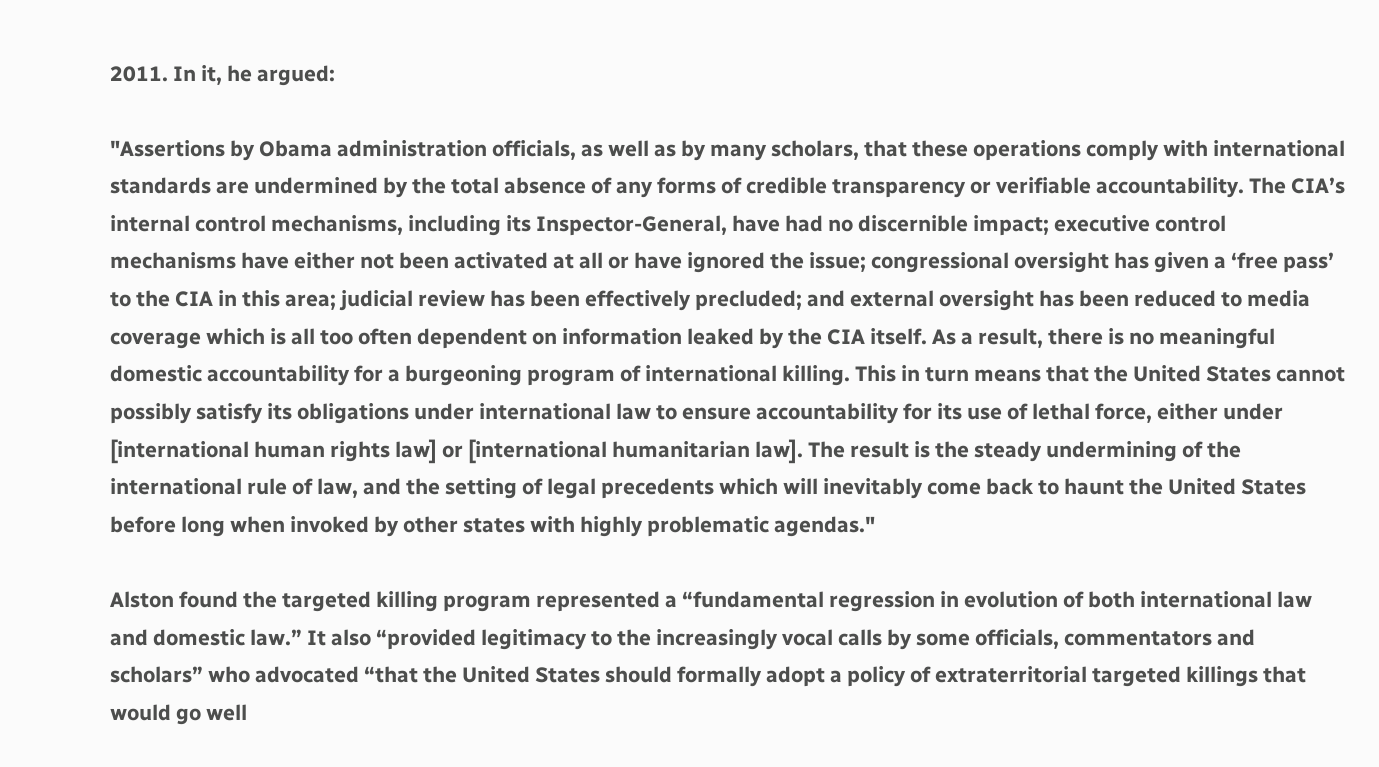2011. In it, he argued:

"Assertions by Obama administration officials, as well as by many scholars, that these operations comply with international standards are undermined by the total absence of any forms of credible transparency or verifiable accountability. The CIA’s internal control mechanisms, including its Inspector-General, have had no discernible impact; executive control mechanisms have either not been activated at all or have ignored the issue; congressional oversight has given a ‘free pass’ to the CIA in this area; judicial review has been effectively precluded; and external oversight has been reduced to media coverage which is all too often dependent on information leaked by the CIA itself. As a result, there is no meaningful domestic accountability for a burgeoning program of international killing. This in turn means that the United States cannot possibly satisfy its obligations under international law to ensure accountability for its use of lethal force, either under [international human rights law] or [international humanitarian law]. The result is the steady undermining of the international rule of law, and the setting of legal precedents which will inevitably come back to haunt the United States before long when invoked by other states with highly problematic agendas."

Alston found the targeted killing program represented a “fundamental regression in evolution of both international law and domestic law.” It also “provided legitimacy to the increasingly vocal calls by some officials, commentators and scholars” who advocated “that the United States should formally adopt a policy of extraterritorial targeted killings that would go well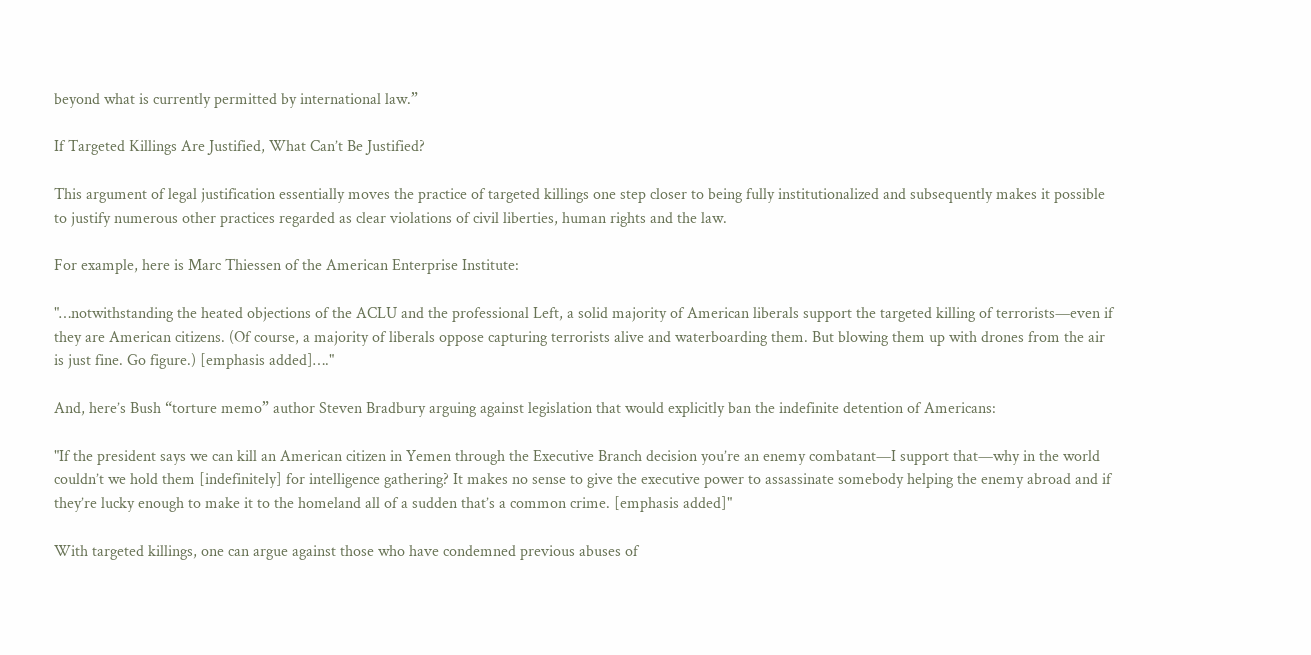beyond what is currently permitted by international law.”

If Targeted Killings Are Justified, What Can’t Be Justified?

This argument of legal justification essentially moves the practice of targeted killings one step closer to being fully institutionalized and subsequently makes it possible to justify numerous other practices regarded as clear violations of civil liberties, human rights and the law.

For example, here is Marc Thiessen of the American Enterprise Institute:

"…notwithstanding the heated objections of the ACLU and the professional Left, a solid majority of American liberals support the targeted killing of terrorists—even if they are American citizens. (Of course, a majority of liberals oppose capturing terrorists alive and waterboarding them. But blowing them up with drones from the air is just fine. Go figure.) [emphasis added]…."

And, here’s Bush “torture memo” author Steven Bradbury arguing against legislation that would explicitly ban the indefinite detention of Americans:

"If the president says we can kill an American citizen in Yemen through the Executive Branch decision you’re an enemy combatant—I support that—why in the world couldn’t we hold them [indefinitely] for intelligence gathering? It makes no sense to give the executive power to assassinate somebody helping the enemy abroad and if they’re lucky enough to make it to the homeland all of a sudden that’s a common crime. [emphasis added]"

With targeted killings, one can argue against those who have condemned previous abuses of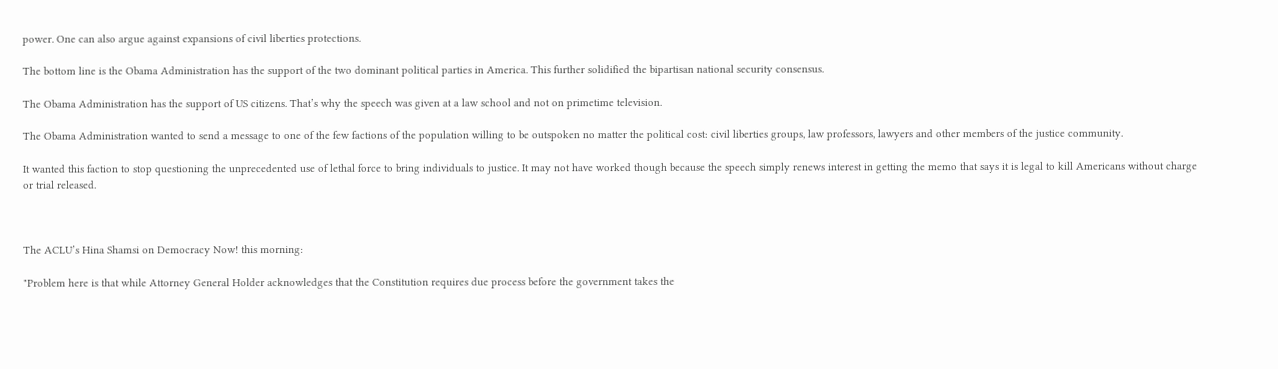power. One can also argue against expansions of civil liberties protections.

The bottom line is the Obama Administration has the support of the two dominant political parties in America. This further solidified the bipartisan national security consensus.

The Obama Administration has the support of US citizens. That’s why the speech was given at a law school and not on primetime television.

The Obama Administration wanted to send a message to one of the few factions of the population willing to be outspoken no matter the political cost: civil liberties groups, law professors, lawyers and other members of the justice community.

It wanted this faction to stop questioning the unprecedented use of lethal force to bring individuals to justice. It may not have worked though because the speech simply renews interest in getting the memo that says it is legal to kill Americans without charge or trial released.



The ACLU’s Hina Shamsi on Democracy Now! this morning:

"Problem here is that while Attorney General Holder acknowledges that the Constitution requires due process before the government takes the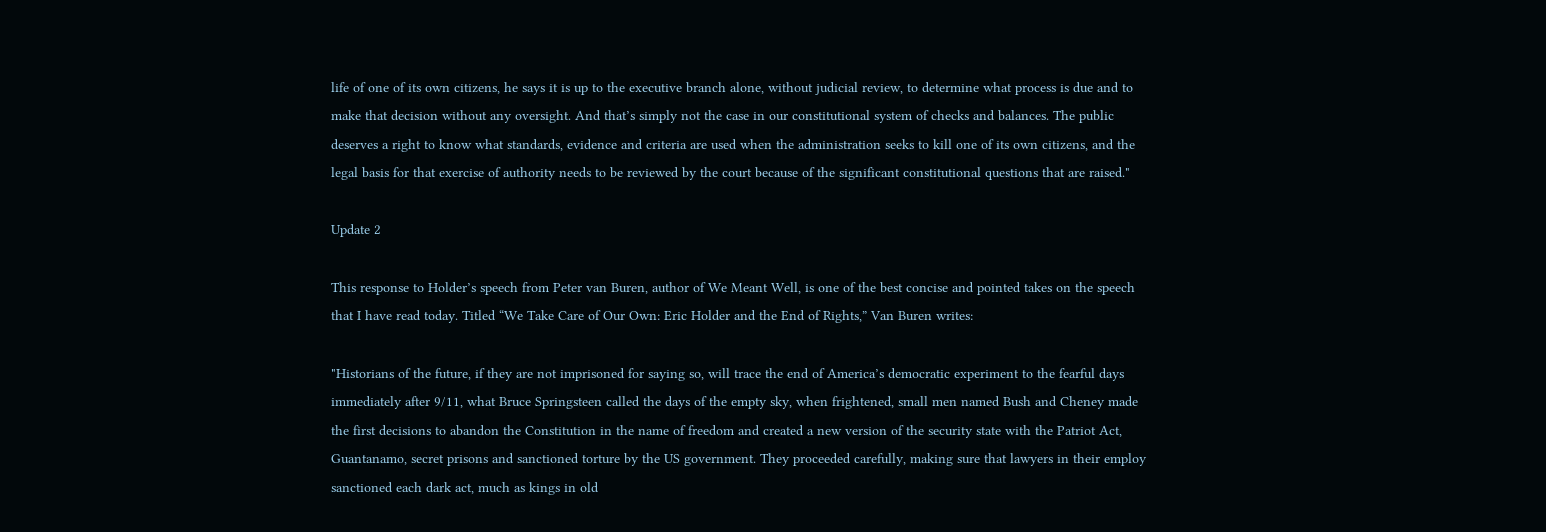life of one of its own citizens, he says it is up to the executive branch alone, without judicial review, to determine what process is due and to make that decision without any oversight. And that’s simply not the case in our constitutional system of checks and balances. The public deserves a right to know what standards, evidence and criteria are used when the administration seeks to kill one of its own citizens, and the legal basis for that exercise of authority needs to be reviewed by the court because of the significant constitutional questions that are raised."

Update 2

This response to Holder’s speech from Peter van Buren, author of We Meant Well, is one of the best concise and pointed takes on the speech that I have read today. Titled “We Take Care of Our Own: Eric Holder and the End of Rights,” Van Buren writes:

"Historians of the future, if they are not imprisoned for saying so, will trace the end of America’s democratic experiment to the fearful days immediately after 9/11, what Bruce Springsteen called the days of the empty sky, when frightened, small men named Bush and Cheney made the first decisions to abandon the Constitution in the name of freedom and created a new version of the security state with the Patriot Act, Guantanamo, secret prisons and sanctioned torture by the US government. They proceeded carefully, making sure that lawyers in their employ sanctioned each dark act, much as kings in old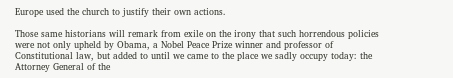Europe used the church to justify their own actions.

Those same historians will remark from exile on the irony that such horrendous policies were not only upheld by Obama, a Nobel Peace Prize winner and professor of Constitutional law, but added to until we came to the place we sadly occupy today: the Attorney General of the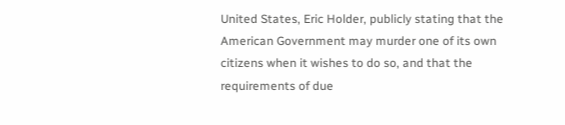United States, Eric Holder, publicly stating that the American Government may murder one of its own citizens when it wishes to do so, and that the requirements of due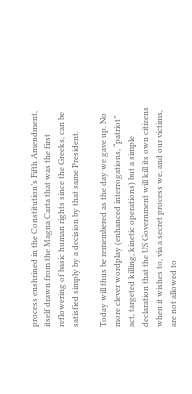process enshrined in the Constitution’s Fifth Amendment, itself drawn from the Magna Carta that was the first reflowering of basic human rights since the Greeks, can be satisfied simply by a decision by that same President.

Today will thus be remembered as the day we gave up. No more clever wordplay (enhanced interrogations, “patriot” act, targeted killing, kinetic operations) but a simple declaration that the US Government will kill its own citizens when it wishes to, via a secret process we, and our victims, are not allowed to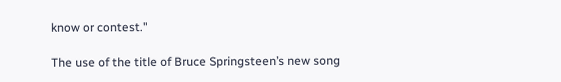know or contest."

The use of the title of Bruce Springsteen’s new song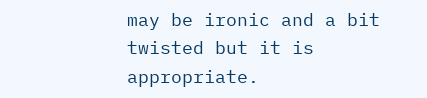may be ironic and a bit twisted but it is appropriate.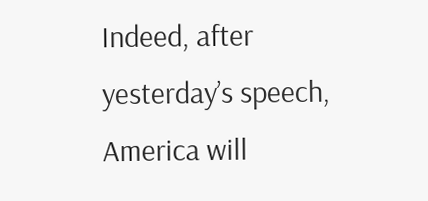Indeed, after yesterday’s speech, America will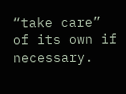“take care” of its own if necessary.